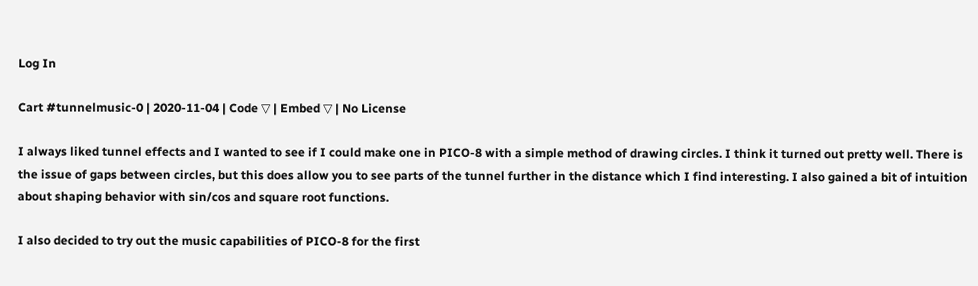Log In

Cart #tunnelmusic-0 | 2020-11-04 | Code ▽ | Embed ▽ | No License

I always liked tunnel effects and I wanted to see if I could make one in PICO-8 with a simple method of drawing circles. I think it turned out pretty well. There is the issue of gaps between circles, but this does allow you to see parts of the tunnel further in the distance which I find interesting. I also gained a bit of intuition about shaping behavior with sin/cos and square root functions.

I also decided to try out the music capabilities of PICO-8 for the first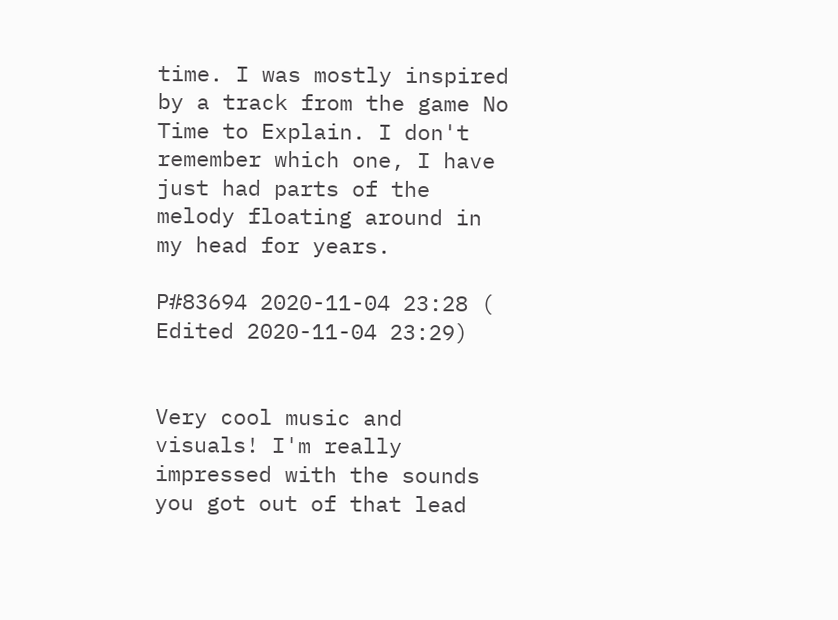time. I was mostly inspired by a track from the game No Time to Explain. I don't remember which one, I have just had parts of the melody floating around in my head for years.

P#83694 2020-11-04 23:28 ( Edited 2020-11-04 23:29)


Very cool music and visuals! I'm really impressed with the sounds you got out of that lead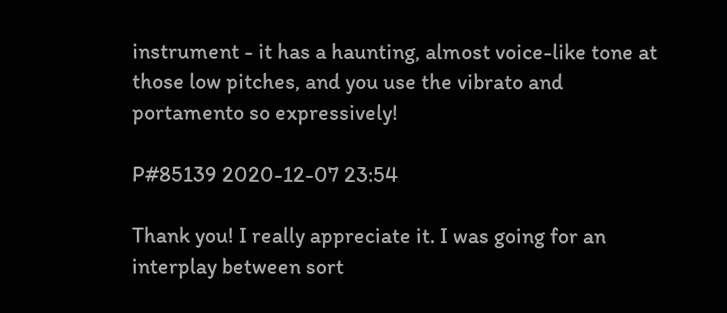instrument - it has a haunting, almost voice-like tone at those low pitches, and you use the vibrato and portamento so expressively!

P#85139 2020-12-07 23:54

Thank you! I really appreciate it. I was going for an interplay between sort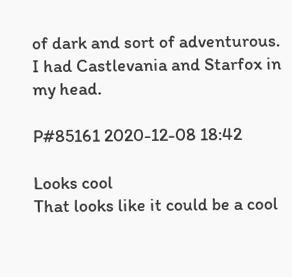of dark and sort of adventurous. I had Castlevania and Starfox in my head.

P#85161 2020-12-08 18:42

Looks cool
That looks like it could be a cool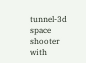tunnel-3d space shooter with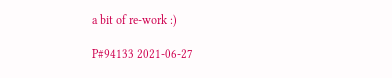a bit of re-work :)

P#94133 2021-06-27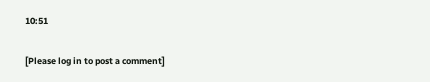10:51

[Please log in to post a comment]